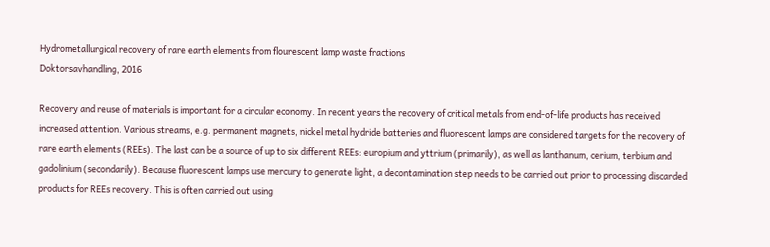Hydrometallurgical recovery of rare earth elements from flourescent lamp waste fractions
Doktorsavhandling, 2016

Recovery and reuse of materials is important for a circular economy. In recent years the recovery of critical metals from end-of-life products has received increased attention. Various streams, e.g. permanent magnets, nickel metal hydride batteries and fluorescent lamps are considered targets for the recovery of rare earth elements (REEs). The last can be a source of up to six different REEs: europium and yttrium (primarily), as well as lanthanum, cerium, terbium and gadolinium (secondarily). Because fluorescent lamps use mercury to generate light, a decontamination step needs to be carried out prior to processing discarded products for REEs recovery. This is often carried out using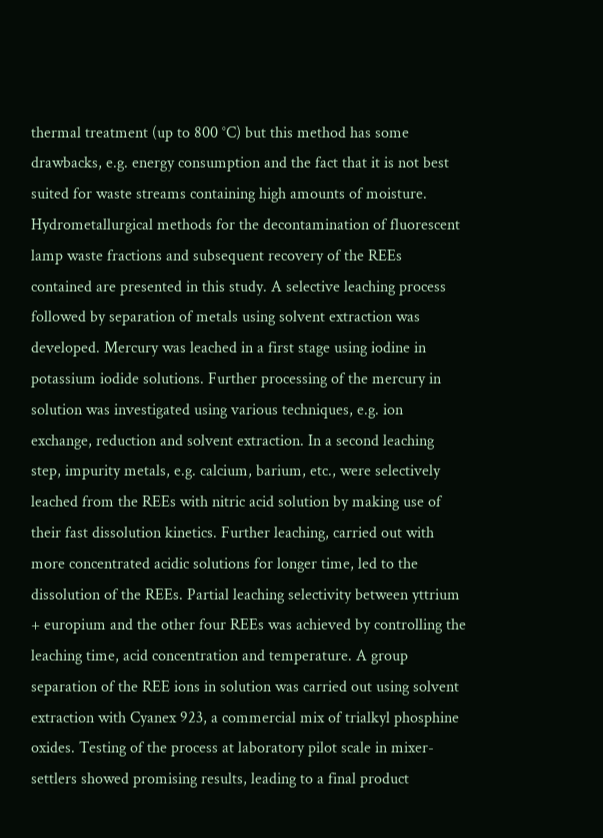thermal treatment (up to 800 °C) but this method has some drawbacks, e.g. energy consumption and the fact that it is not best suited for waste streams containing high amounts of moisture. Hydrometallurgical methods for the decontamination of fluorescent lamp waste fractions and subsequent recovery of the REEs contained are presented in this study. A selective leaching process followed by separation of metals using solvent extraction was developed. Mercury was leached in a first stage using iodine in potassium iodide solutions. Further processing of the mercury in solution was investigated using various techniques, e.g. ion exchange, reduction and solvent extraction. In a second leaching step, impurity metals, e.g. calcium, barium, etc., were selectively leached from the REEs with nitric acid solution by making use of their fast dissolution kinetics. Further leaching, carried out with more concentrated acidic solutions for longer time, led to the dissolution of the REEs. Partial leaching selectivity between yttrium + europium and the other four REEs was achieved by controlling the leaching time, acid concentration and temperature. A group separation of the REE ions in solution was carried out using solvent extraction with Cyanex 923, a commercial mix of trialkyl phosphine oxides. Testing of the process at laboratory pilot scale in mixer-settlers showed promising results, leading to a final product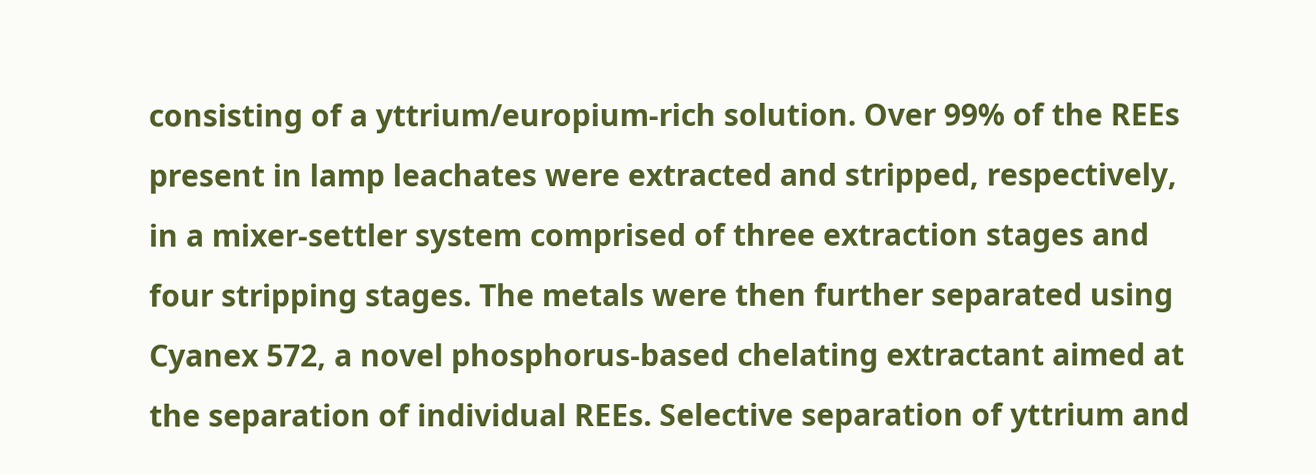consisting of a yttrium/europium-rich solution. Over 99% of the REEs present in lamp leachates were extracted and stripped, respectively, in a mixer-settler system comprised of three extraction stages and four stripping stages. The metals were then further separated using Cyanex 572, a novel phosphorus-based chelating extractant aimed at the separation of individual REEs. Selective separation of yttrium and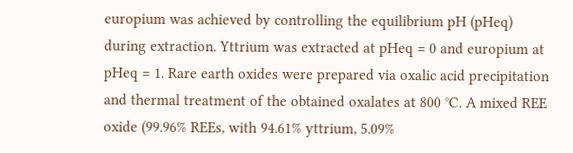europium was achieved by controlling the equilibrium pH (pHeq) during extraction. Yttrium was extracted at pHeq = 0 and europium at pHeq = 1. Rare earth oxides were prepared via oxalic acid precipitation and thermal treatment of the obtained oxalates at 800 °C. A mixed REE oxide (99.96% REEs, with 94.61% yttrium, 5.09%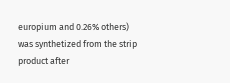europium and 0.26% others) was synthetized from the strip product after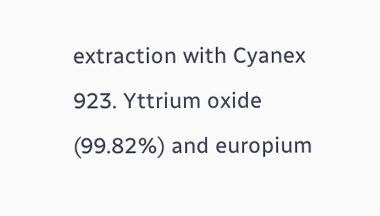extraction with Cyanex 923. Yttrium oxide (99.82%) and europium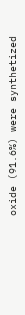oxide (91.6%) were synthetized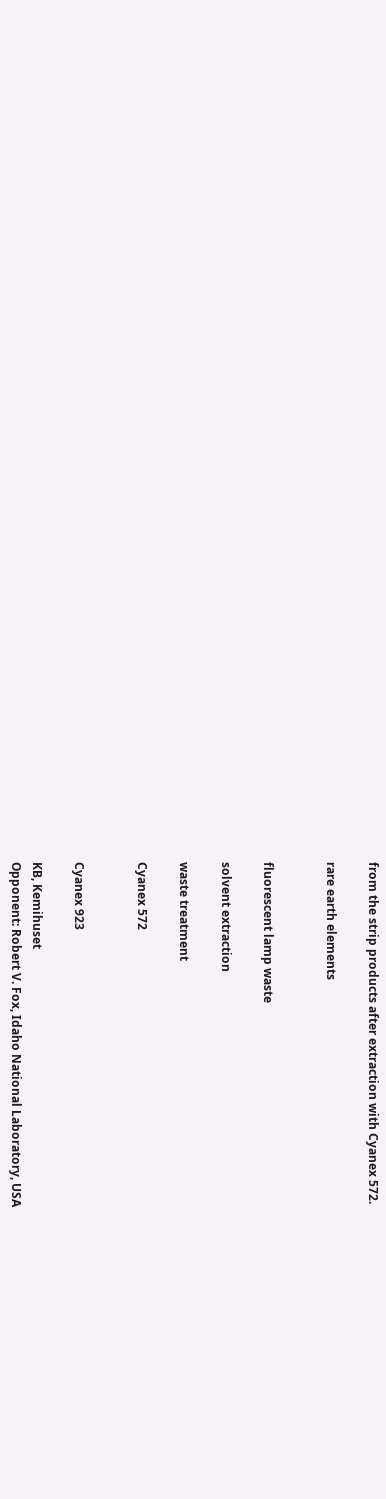from the strip products after extraction with Cyanex 572.

rare earth elements


fluorescent lamp waste

solvent extraction

waste treatment

Cyanex 572


Cyanex 923

KB, Kemihuset
Opponent: Robert V. Fox, Idaho National Laboratory, USA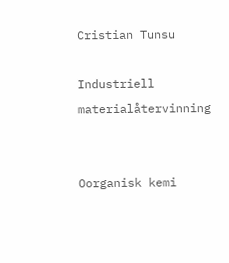Cristian Tunsu

Industriell materialåtervinning


Oorganisk kemi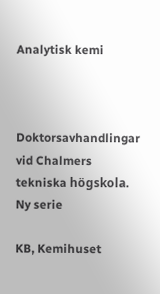Analytisk kemi



Doktorsavhandlingar vid Chalmers tekniska högskola. Ny serie

KB, Kemihuset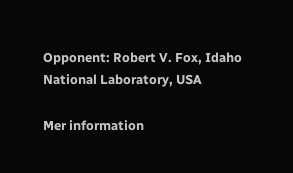Opponent: Robert V. Fox, Idaho National Laboratory, USA

Mer information